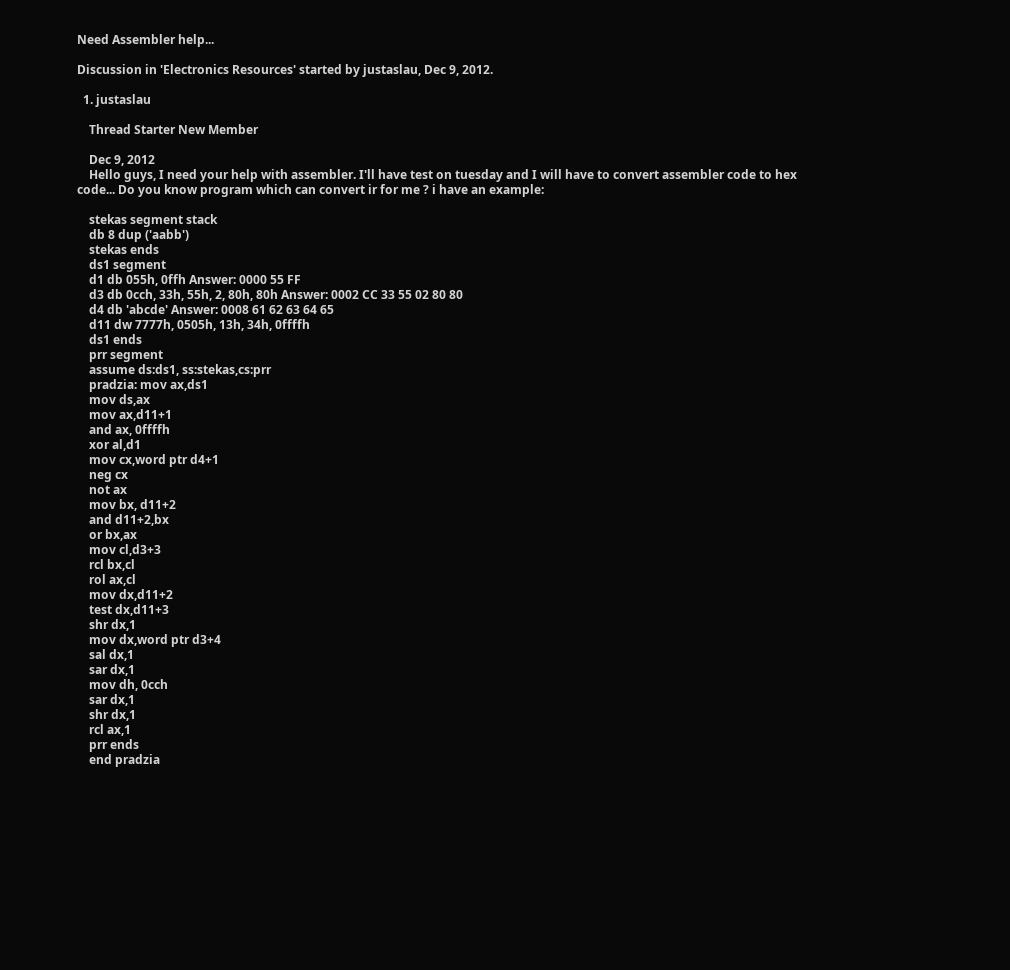Need Assembler help...

Discussion in 'Electronics Resources' started by justaslau, Dec 9, 2012.

  1. justaslau

    Thread Starter New Member

    Dec 9, 2012
    Hello guys, I need your help with assembler. I'll have test on tuesday and I will have to convert assembler code to hex code... Do you know program which can convert ir for me ? i have an example:

    stekas segment stack
    db 8 dup ('aabb')
    stekas ends
    ds1 segment
    d1 db 055h, 0ffh Answer: 0000 55 FF
    d3 db 0cch, 33h, 55h, 2, 80h, 80h Answer: 0002 CC 33 55 02 80 80
    d4 db 'abcde' Answer: 0008 61 62 63 64 65
    d11 dw 7777h, 0505h, 13h, 34h, 0ffffh
    ds1 ends
    prr segment
    assume ds:ds1, ss:stekas,cs:prr
    pradzia: mov ax,ds1
    mov ds,ax
    mov ax,d11+1
    and ax, 0ffffh
    xor al,d1
    mov cx,word ptr d4+1
    neg cx
    not ax
    mov bx, d11+2
    and d11+2,bx
    or bx,ax
    mov cl,d3+3
    rcl bx,cl
    rol ax,cl
    mov dx,d11+2
    test dx,d11+3
    shr dx,1
    mov dx,word ptr d3+4
    sal dx,1
    sar dx,1
    mov dh, 0cch
    sar dx,1
    shr dx,1
    rcl ax,1
    prr ends
    end pradzia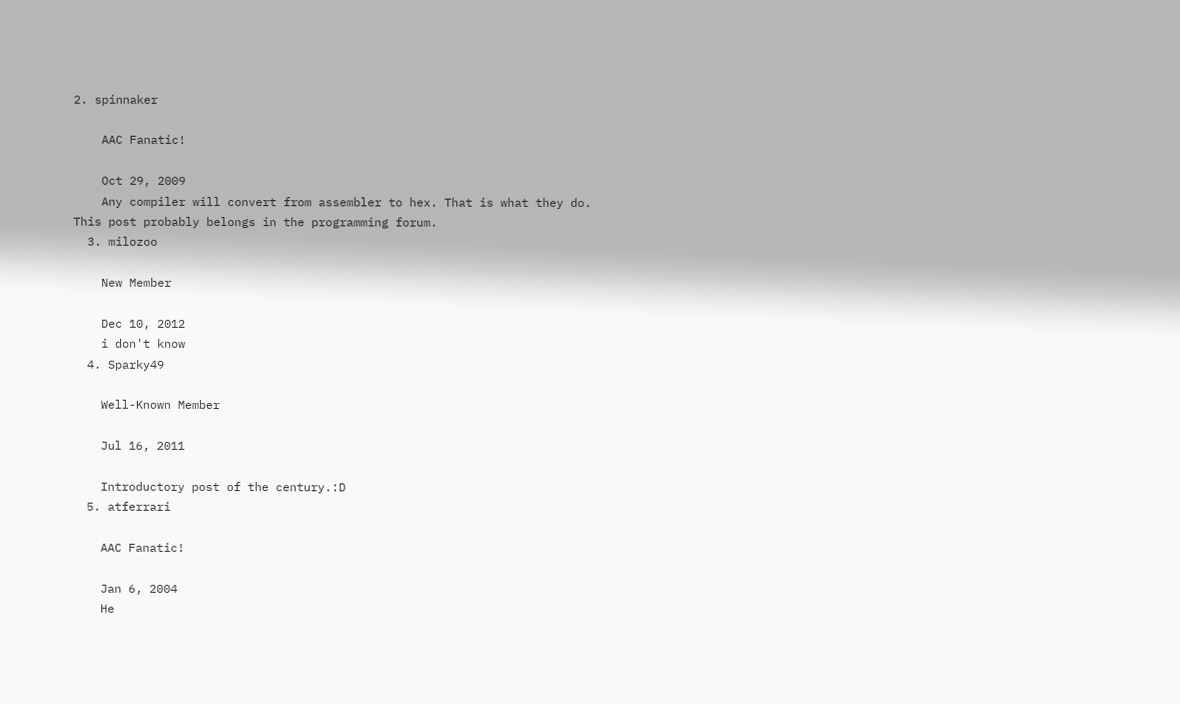2. spinnaker

    AAC Fanatic!

    Oct 29, 2009
    Any compiler will convert from assembler to hex. That is what they do. This post probably belongs in the programming forum.
  3. milozoo

    New Member

    Dec 10, 2012
    i don't know
  4. Sparky49

    Well-Known Member

    Jul 16, 2011

    Introductory post of the century.:D
  5. atferrari

    AAC Fanatic!

    Jan 6, 2004
    He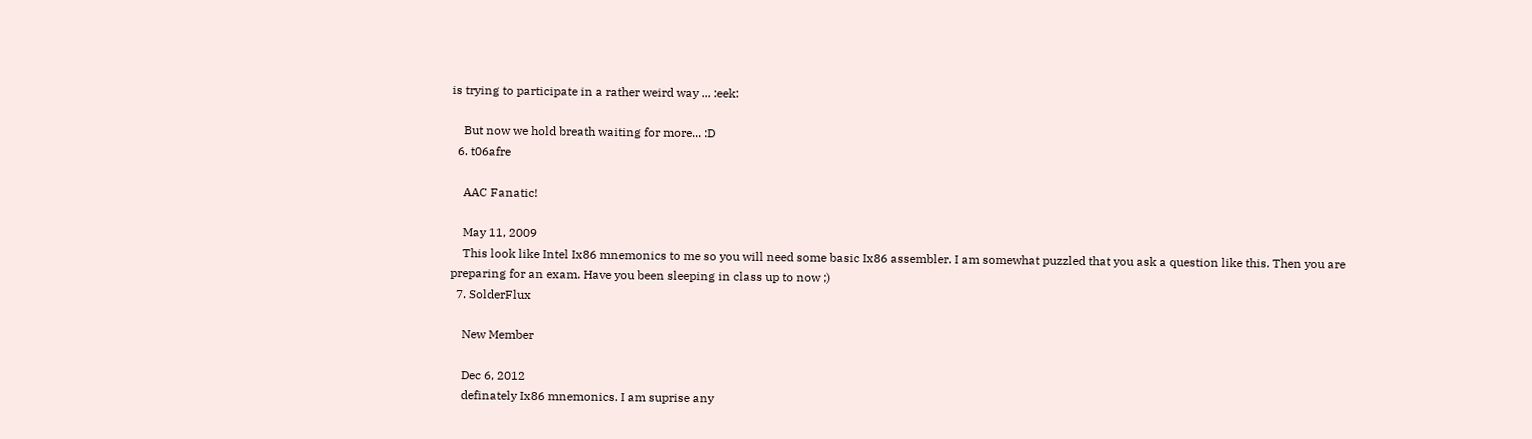is trying to participate in a rather weird way ... :eek:

    But now we hold breath waiting for more... :D
  6. t06afre

    AAC Fanatic!

    May 11, 2009
    This look like Intel Ix86 mnemonics to me so you will need some basic Ix86 assembler. I am somewhat puzzled that you ask a question like this. Then you are preparing for an exam. Have you been sleeping in class up to now ;)
  7. SolderFlux

    New Member

    Dec 6, 2012
    definately Ix86 mnemonics. I am suprise any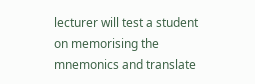lecturer will test a student on memorising the mnemonics and translate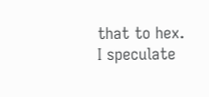that to hex. I speculate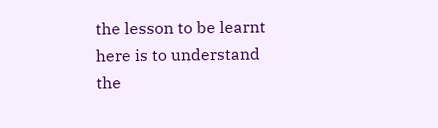the lesson to be learnt here is to understand the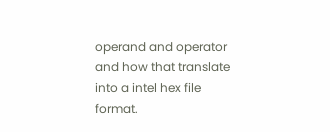operand and operator and how that translate into a intel hex file format.